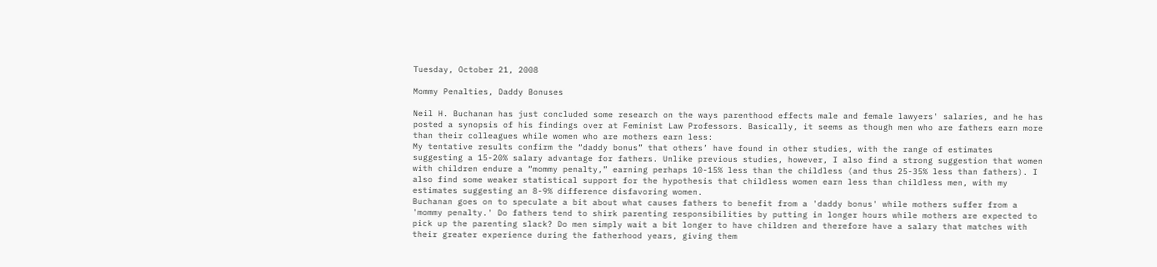Tuesday, October 21, 2008

Mommy Penalties, Daddy Bonuses

Neil H. Buchanan has just concluded some research on the ways parenthood effects male and female lawyers' salaries, and he has posted a synopsis of his findings over at Feminist Law Professors. Basically, it seems as though men who are fathers earn more than their colleagues while women who are mothers earn less:
My tentative results confirm the “daddy bonus” that others’ have found in other studies, with the range of estimates suggesting a 15-20% salary advantage for fathers. Unlike previous studies, however, I also find a strong suggestion that women with children endure a “mommy penalty,” earning perhaps 10-15% less than the childless (and thus 25-35% less than fathers). I also find some weaker statistical support for the hypothesis that childless women earn less than childless men, with my estimates suggesting an 8-9% difference disfavoring women.
Buchanan goes on to speculate a bit about what causes fathers to benefit from a 'daddy bonus' while mothers suffer from a 'mommy penalty.' Do fathers tend to shirk parenting responsibilities by putting in longer hours while mothers are expected to pick up the parenting slack? Do men simply wait a bit longer to have children and therefore have a salary that matches with their greater experience during the fatherhood years, giving them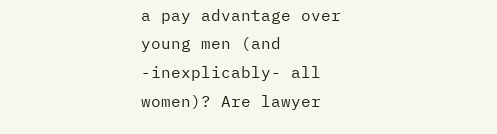a pay advantage over young men (and -inexplicably- all women)? Are lawyer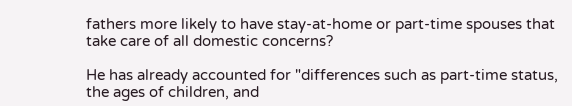fathers more likely to have stay-at-home or part-time spouses that take care of all domestic concerns?

He has already accounted for "differences such as part-time status, the ages of children, and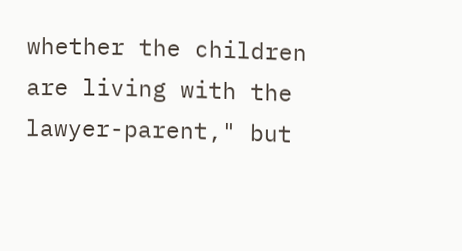whether the children are living with the lawyer-parent," but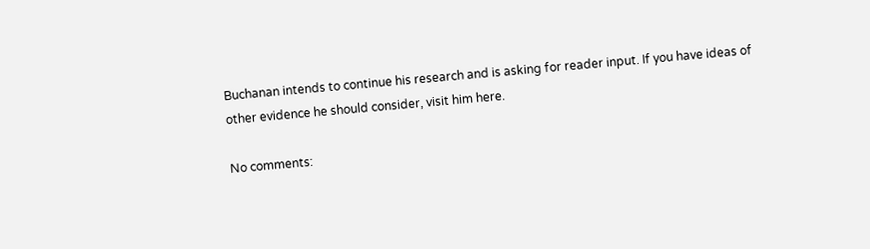Buchanan intends to continue his research and is asking for reader input. If you have ideas of other evidence he should consider, visit him here.

No comments: